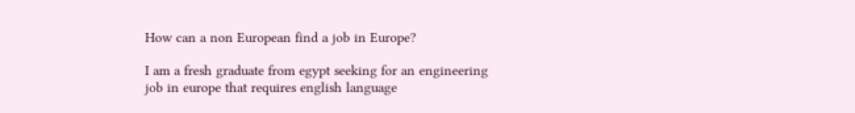How can a non European find a job in Europe?

I am a fresh graduate from egypt seeking for an engineering job in europe that requires english language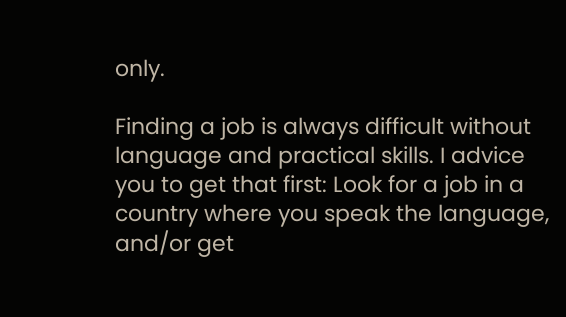only.

Finding a job is always difficult without language and practical skills. I advice you to get that first: Look for a job in a country where you speak the language, and/or get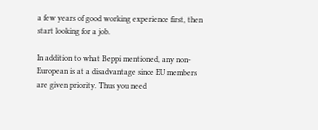a few years of good working experience first, then start looking for a job.

In addition to what Beppi mentioned, any non-European is at a disadvantage since EU members are given priority. Thus you need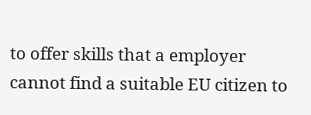to offer skills that a employer cannot find a suitable EU citizen to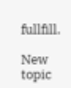fullfill.

New topic